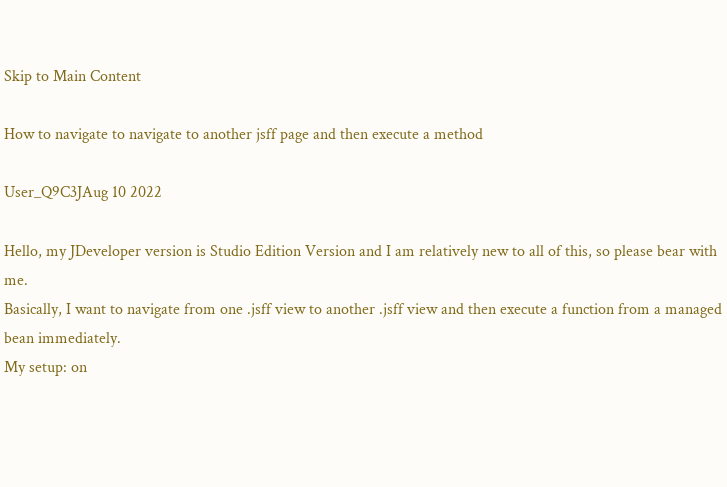Skip to Main Content

How to navigate to navigate to another jsff page and then execute a method

User_Q9C3JAug 10 2022

Hello, my JDeveloper version is Studio Edition Version and I am relatively new to all of this, so please bear with me.
Basically, I want to navigate from one .jsff view to another .jsff view and then execute a function from a managed bean immediately.
My setup: on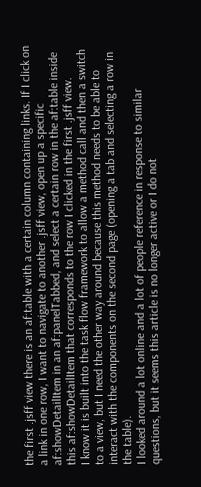the first .jsff view there is an af:table with a certain column containing links. If I click on a link in one row, I want to navigate to another .jsff view, open up a specific af:showDetailItem in an af:panelTabbed, and select a certain row in the af:table inside this af:showDetailItem that corresponds to the row I clicked in the first .jsff view.
I know it is built into the task flow framework to allow a method call and then a switch to a view, but I need the other way around because this method needs to be able to interact with the components on the second page (opening a tab and selecting a row in the table).
I looked around a lot online and a lot of people reference in response to similar questions, but it seems this article is no longer active or I do not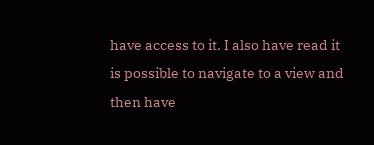have access to it. I also have read it is possible to navigate to a view and then have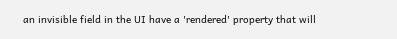an invisible field in the UI have a 'rendered' property that will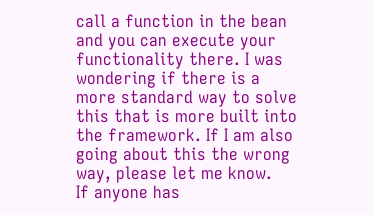call a function in the bean and you can execute your functionality there. I was wondering if there is a more standard way to solve this that is more built into the framework. If I am also going about this the wrong way, please let me know.
If anyone has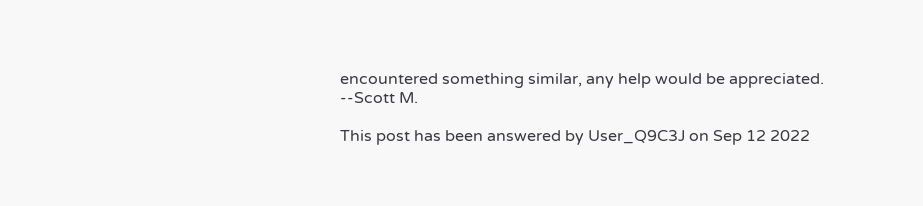encountered something similar, any help would be appreciated.
--Scott M.

This post has been answered by User_Q9C3J on Sep 12 2022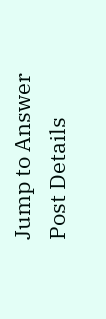Jump to Answer
Post Details